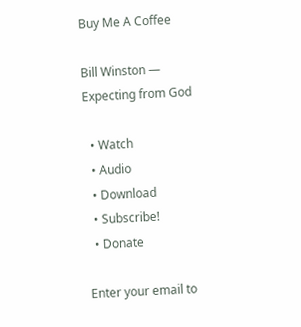Buy Me A Coffee

Bill Winston — Expecting from God

  • Watch
  • Audio
  • Download
  • Subscribe!
  • Donate

Enter your email to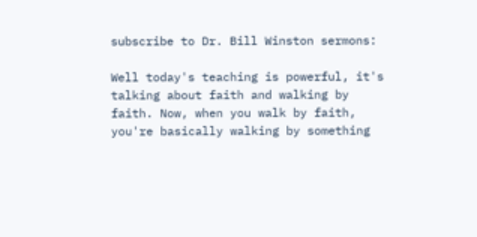subscribe to Dr. Bill Winston sermons:

Well today's teaching is powerful, it's talking about faith and walking by faith. Now, when you walk by faith, you're basically walking by something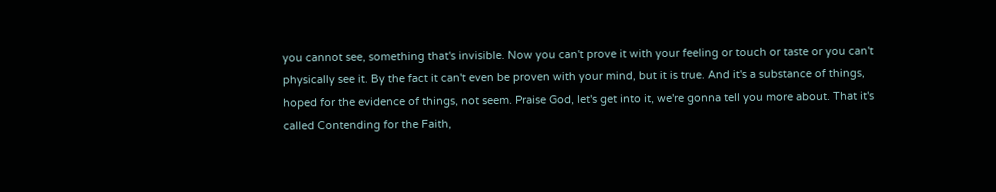you cannot see, something that's invisible. Now you can't prove it with your feeling or touch or taste or you can't physically see it. By the fact it can't even be proven with your mind, but it is true. And it's a substance of things, hoped for the evidence of things, not seem. Praise God, let's get into it, we're gonna tell you more about. That it's called Contending for the Faith,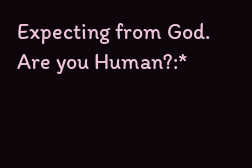Expecting from God.
Are you Human?:*